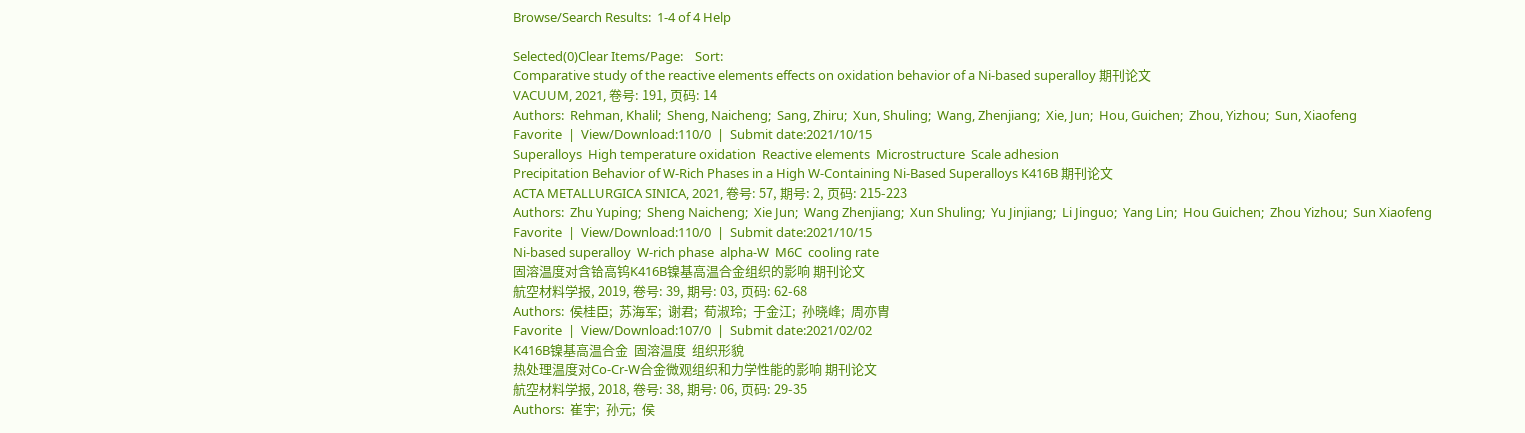Browse/Search Results:  1-4 of 4 Help

Selected(0)Clear Items/Page:    Sort:
Comparative study of the reactive elements effects on oxidation behavior of a Ni-based superalloy 期刊论文
VACUUM, 2021, 卷号: 191, 页码: 14
Authors:  Rehman, Khalil;  Sheng, Naicheng;  Sang, Zhiru;  Xun, Shuling;  Wang, Zhenjiang;  Xie, Jun;  Hou, Guichen;  Zhou, Yizhou;  Sun, Xiaofeng
Favorite  |  View/Download:110/0  |  Submit date:2021/10/15
Superalloys  High temperature oxidation  Reactive elements  Microstructure  Scale adhesion
Precipitation Behavior of W-Rich Phases in a High W-Containing Ni-Based Superalloys K416B 期刊论文
ACTA METALLURGICA SINICA, 2021, 卷号: 57, 期号: 2, 页码: 215-223
Authors:  Zhu Yuping;  Sheng Naicheng;  Xie Jun;  Wang Zhenjiang;  Xun Shuling;  Yu Jinjiang;  Li Jinguo;  Yang Lin;  Hou Guichen;  Zhou Yizhou;  Sun Xiaofeng
Favorite  |  View/Download:110/0  |  Submit date:2021/10/15
Ni-based superalloy  W-rich phase  alpha-W  M6C  cooling rate
固溶温度对含铪高钨K416B镍基高温合金组织的影响 期刊论文
航空材料学报, 2019, 卷号: 39, 期号: 03, 页码: 62-68
Authors:  侯桂臣;  苏海军;  谢君;  荀淑玲;  于金江;  孙晓峰;  周亦胄
Favorite  |  View/Download:107/0  |  Submit date:2021/02/02
K416B镍基高温合金  固溶温度  组织形貌
热处理温度对Co-Cr-W合金微观组织和力学性能的影响 期刊论文
航空材料学报, 2018, 卷号: 38, 期号: 06, 页码: 29-35
Authors:  崔宇;  孙元;  侯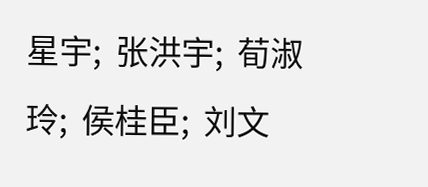星宇;  张洪宇;  荀淑玲;  侯桂臣;  刘文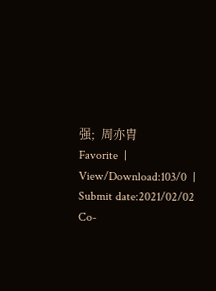强;  周亦胄
Favorite  |  View/Download:103/0  |  Submit date:2021/02/02
Co-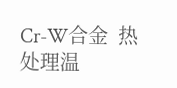Cr-W合金  热处理温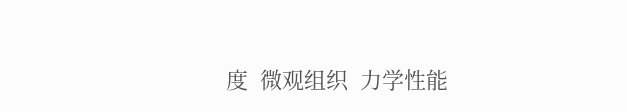度  微观组织  力学性能